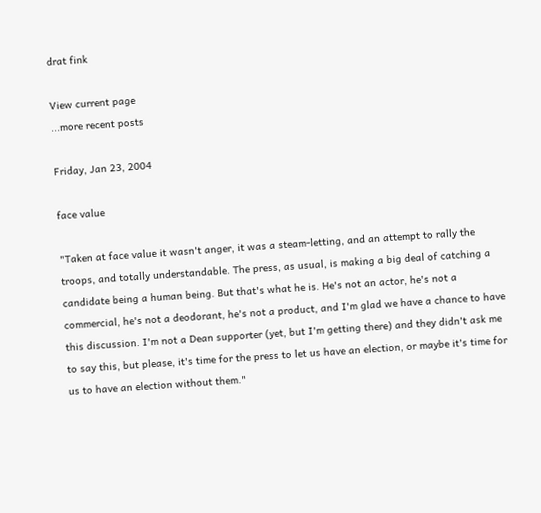drat fink

View current page
...more recent posts

Friday, Jan 23, 2004

face value

"Taken at face value it wasn't anger, it was a steam-letting, and an attempt to rally the troops, and totally understandable. The press, as usual, is making a big deal of catching a candidate being a human being. But that's what he is. He's not an actor, he's not a commercial, he's not a deodorant, he's not a product, and I'm glad we have a chance to have this discussion. I'm not a Dean supporter (yet, but I'm getting there) and they didn't ask me to say this, but please, it's time for the press to let us have an election, or maybe it's time for us to have an election without them."